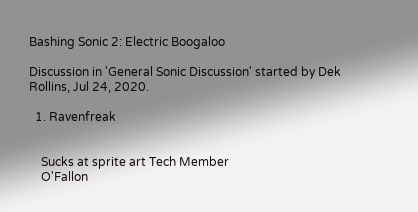Bashing Sonic 2: Electric Boogaloo

Discussion in 'General Sonic Discussion' started by Dek Rollins, Jul 24, 2020.

  1. Ravenfreak


    Sucks at sprite art Tech Member
    O'Fallon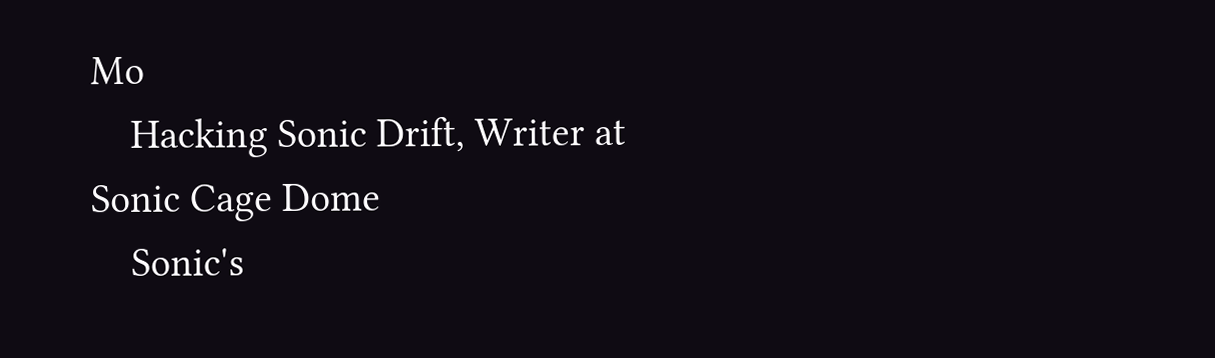Mo
    Hacking Sonic Drift, Writer at Sonic Cage Dome
    Sonic's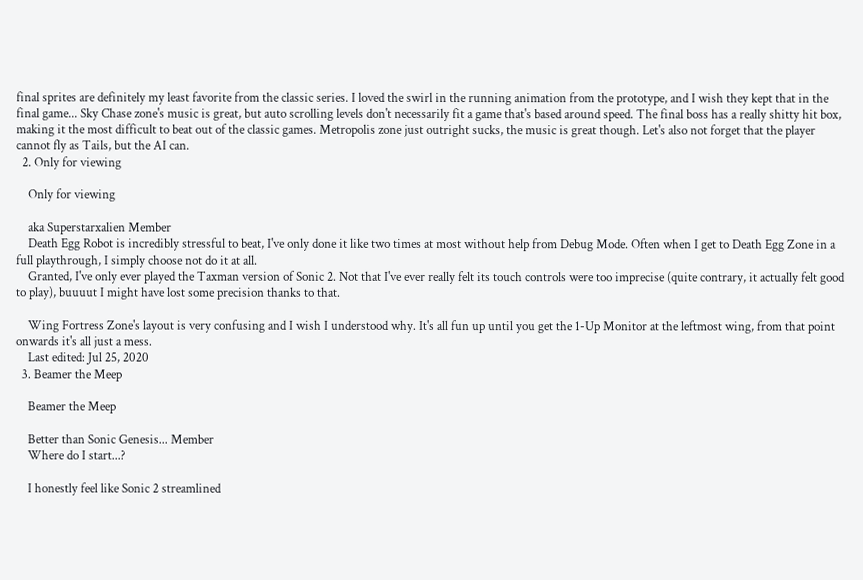final sprites are definitely my least favorite from the classic series. I loved the swirl in the running animation from the prototype, and I wish they kept that in the final game... Sky Chase zone's music is great, but auto scrolling levels don't necessarily fit a game that's based around speed. The final boss has a really shitty hit box, making it the most difficult to beat out of the classic games. Metropolis zone just outright sucks, the music is great though. Let's also not forget that the player cannot fly as Tails, but the AI can.
  2. Only for viewing

    Only for viewing

    aka Superstarxalien Member
    Death Egg Robot is incredibly stressful to beat, I've only done it like two times at most without help from Debug Mode. Often when I get to Death Egg Zone in a full playthrough, I simply choose not do it at all.
    Granted, I've only ever played the Taxman version of Sonic 2. Not that I've ever really felt its touch controls were too imprecise (quite contrary, it actually felt good to play), buuuut I might have lost some precision thanks to that.

    Wing Fortress Zone's layout is very confusing and I wish I understood why. It's all fun up until you get the 1-Up Monitor at the leftmost wing, from that point onwards it's all just a mess.
    Last edited: Jul 25, 2020
  3. Beamer the Meep

    Beamer the Meep

    Better than Sonic Genesis... Member
    Where do I start...?

    I honestly feel like Sonic 2 streamlined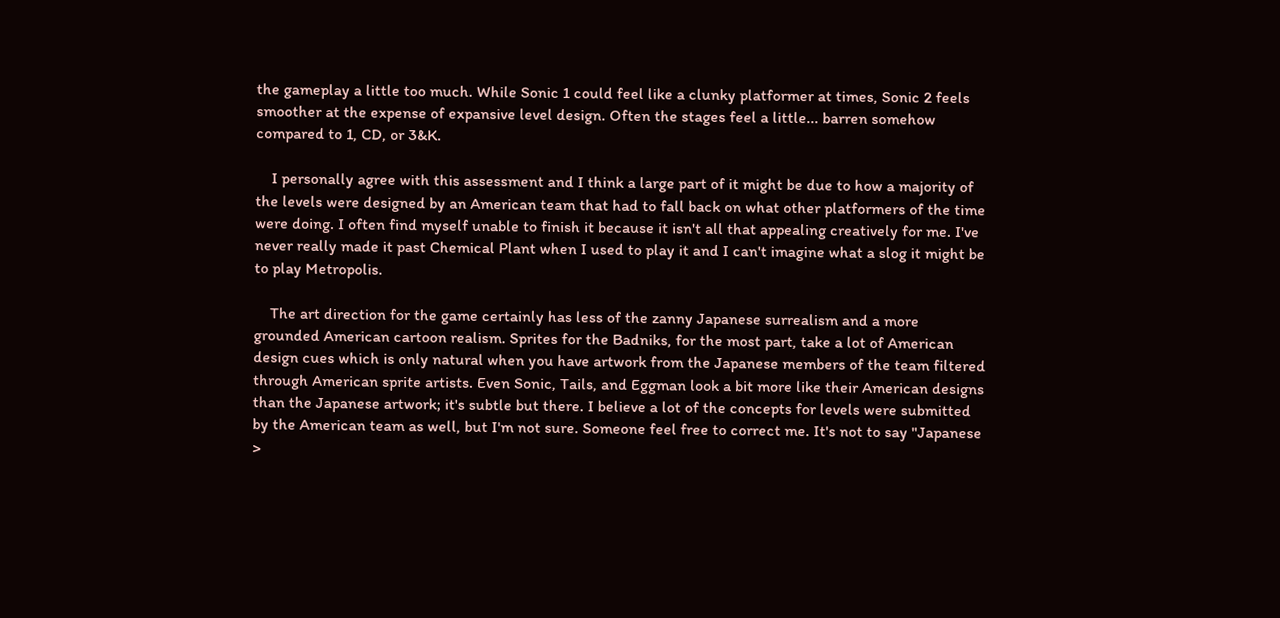the gameplay a little too much. While Sonic 1 could feel like a clunky platformer at times, Sonic 2 feels smoother at the expense of expansive level design. Often the stages feel a little... barren somehow compared to 1, CD, or 3&K.

    I personally agree with this assessment and I think a large part of it might be due to how a majority of the levels were designed by an American team that had to fall back on what other platformers of the time were doing. I often find myself unable to finish it because it isn't all that appealing creatively for me. I've never really made it past Chemical Plant when I used to play it and I can't imagine what a slog it might be to play Metropolis.

    The art direction for the game certainly has less of the zanny Japanese surrealism and a more grounded American cartoon realism. Sprites for the Badniks, for the most part, take a lot of American design cues which is only natural when you have artwork from the Japanese members of the team filtered through American sprite artists. Even Sonic, Tails, and Eggman look a bit more like their American designs than the Japanese artwork; it's subtle but there. I believe a lot of the concepts for levels were submitted by the American team as well, but I'm not sure. Someone feel free to correct me. It's not to say "Japanese >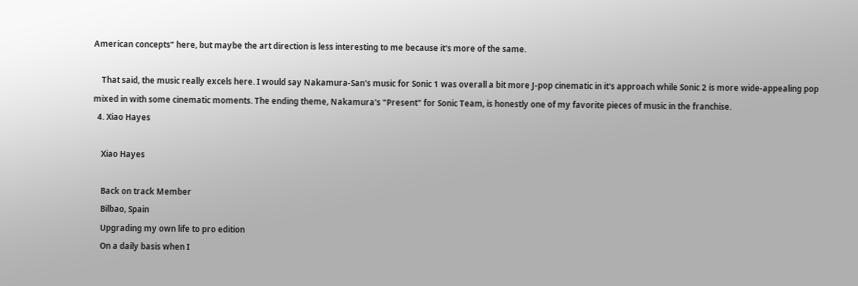American concepts" here, but maybe the art direction is less interesting to me because it's more of the same.

    That said, the music really excels here. I would say Nakamura-San's music for Sonic 1 was overall a bit more J-pop cinematic in it's approach while Sonic 2 is more wide-appealing pop mixed in with some cinematic moments. The ending theme, Nakamura's "Present" for Sonic Team, is honestly one of my favorite pieces of music in the franchise.
  4. Xiao Hayes

    Xiao Hayes

    Back on track Member
    Bilbao, Spain
    Upgrading my own life to pro edition
    On a daily basis when I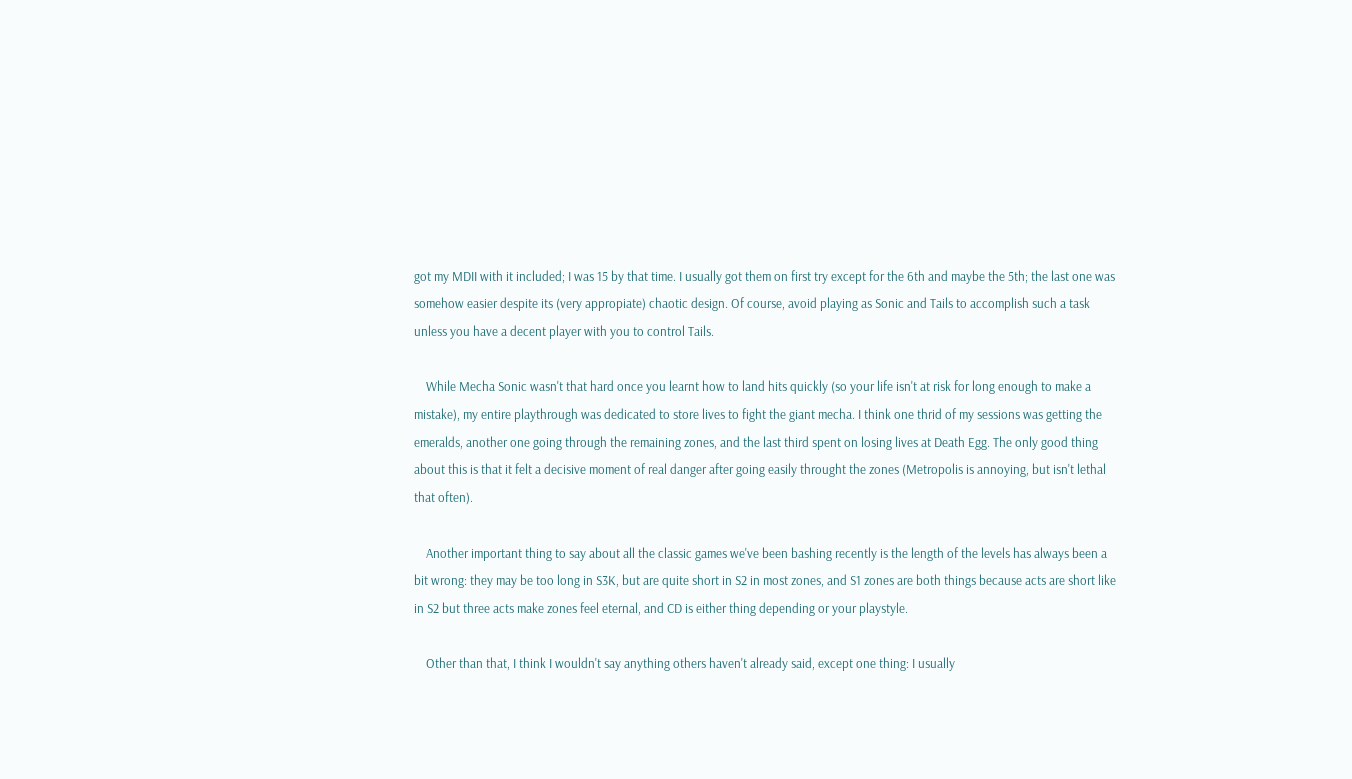got my MDII with it included; I was 15 by that time. I usually got them on first try except for the 6th and maybe the 5th; the last one was somehow easier despite its (very appropiate) chaotic design. Of course, avoid playing as Sonic and Tails to accomplish such a task unless you have a decent player with you to control Tails.

    While Mecha Sonic wasn't that hard once you learnt how to land hits quickly (so your life isn't at risk for long enough to make a mistake), my entire playthrough was dedicated to store lives to fight the giant mecha. I think one thrid of my sessions was getting the emeralds, another one going through the remaining zones, and the last third spent on losing lives at Death Egg. The only good thing about this is that it felt a decisive moment of real danger after going easily throught the zones (Metropolis is annoying, but isn't lethal that often).

    Another important thing to say about all the classic games we've been bashing recently is the length of the levels has always been a bit wrong: they may be too long in S3K, but are quite short in S2 in most zones, and S1 zones are both things because acts are short like in S2 but three acts make zones feel eternal, and CD is either thing depending or your playstyle.

    Other than that, I think I wouldn't say anything others haven't already said, except one thing: I usually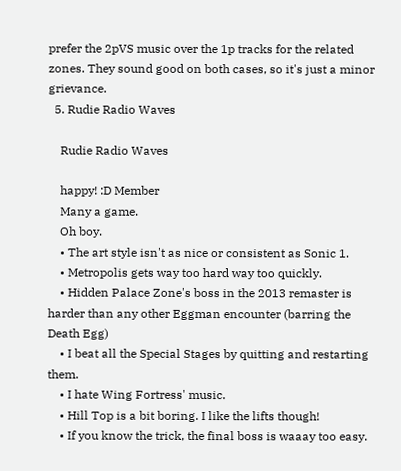prefer the 2pVS music over the 1p tracks for the related zones. They sound good on both cases, so it's just a minor grievance.
  5. Rudie Radio Waves

    Rudie Radio Waves

    happy! :D Member
    Many a game.
    Oh boy.
    • The art style isn't as nice or consistent as Sonic 1.
    • Metropolis gets way too hard way too quickly.
    • Hidden Palace Zone's boss in the 2013 remaster is harder than any other Eggman encounter (barring the Death Egg)
    • I beat all the Special Stages by quitting and restarting them.
    • I hate Wing Fortress' music.
    • Hill Top is a bit boring. I like the lifts though!
    • If you know the trick, the final boss is waaay too easy.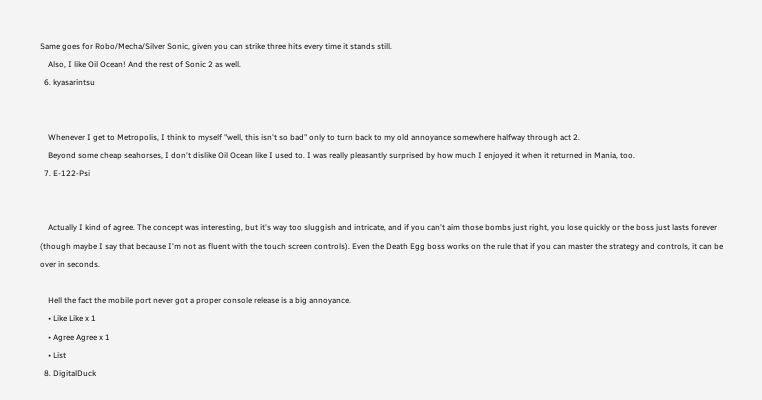Same goes for Robo/Mecha/Silver Sonic, given you can strike three hits every time it stands still.
    Also, I like Oil Ocean! And the rest of Sonic 2 as well.
  6. kyasarintsu


    Whenever I get to Metropolis, I think to myself "well, this isn't so bad" only to turn back to my old annoyance somewhere halfway through act 2.
    Beyond some cheap seahorses, I don't dislike Oil Ocean like I used to. I was really pleasantly surprised by how much I enjoyed it when it returned in Mania, too.
  7. E-122-Psi


    Actually I kind of agree. The concept was interesting, but it's way too sluggish and intricate, and if you can't aim those bombs just right, you lose quickly or the boss just lasts forever (though maybe I say that because I'm not as fluent with the touch screen controls). Even the Death Egg boss works on the rule that if you can master the strategy and controls, it can be over in seconds.

    Hell the fact the mobile port never got a proper console release is a big annoyance.
    • Like Like x 1
    • Agree Agree x 1
    • List
  8. DigitalDuck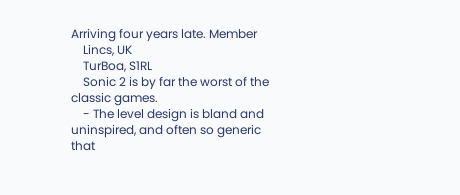Arriving four years late. Member
    Lincs, UK
    TurBoa, S1RL
    Sonic 2 is by far the worst of the classic games.
    - The level design is bland and uninspired, and often so generic that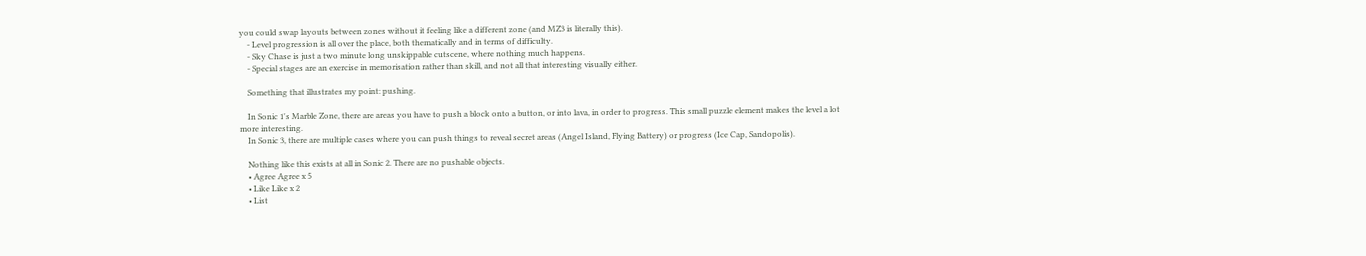you could swap layouts between zones without it feeling like a different zone (and MZ3 is literally this).
    - Level progression is all over the place, both thematically and in terms of difficulty.
    - Sky Chase is just a two minute long unskippable cutscene, where nothing much happens.
    - Special stages are an exercise in memorisation rather than skill, and not all that interesting visually either.

    Something that illustrates my point: pushing.

    In Sonic 1's Marble Zone, there are areas you have to push a block onto a button, or into lava, in order to progress. This small puzzle element makes the level a lot more interesting.
    In Sonic 3, there are multiple cases where you can push things to reveal secret areas (Angel Island, Flying Battery) or progress (Ice Cap, Sandopolis).

    Nothing like this exists at all in Sonic 2. There are no pushable objects.
    • Agree Agree x 5
    • Like Like x 2
    • List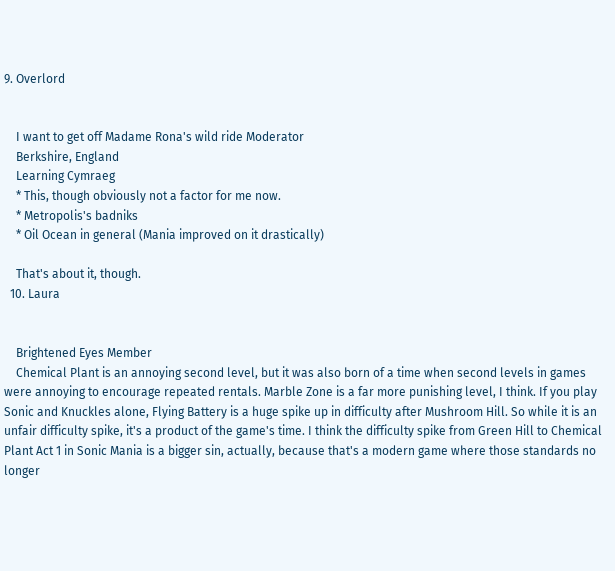9. Overlord


    I want to get off Madame Rona's wild ride Moderator
    Berkshire, England
    Learning Cymraeg
    * This, though obviously not a factor for me now.
    * Metropolis's badniks
    * Oil Ocean in general (Mania improved on it drastically)

    That's about it, though.
  10. Laura


    Brightened Eyes Member
    Chemical Plant is an annoying second level, but it was also born of a time when second levels in games were annoying to encourage repeated rentals. Marble Zone is a far more punishing level, I think. If you play Sonic and Knuckles alone, Flying Battery is a huge spike up in difficulty after Mushroom Hill. So while it is an unfair difficulty spike, it's a product of the game's time. I think the difficulty spike from Green Hill to Chemical Plant Act 1 in Sonic Mania is a bigger sin, actually, because that's a modern game where those standards no longer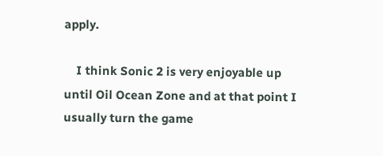apply.

    I think Sonic 2 is very enjoyable up until Oil Ocean Zone and at that point I usually turn the game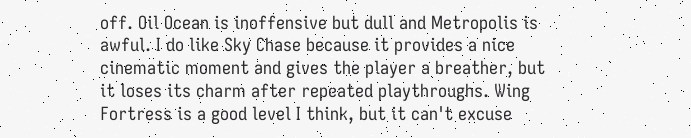off. Oil Ocean is inoffensive but dull and Metropolis is awful. I do like Sky Chase because it provides a nice cinematic moment and gives the player a breather, but it loses its charm after repeated playthroughs. Wing Fortress is a good level I think, but it can't excuse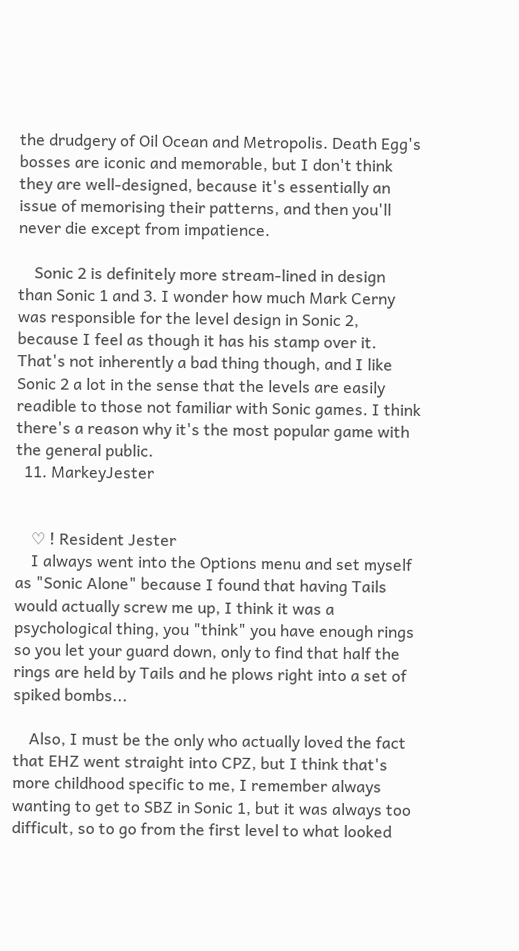the drudgery of Oil Ocean and Metropolis. Death Egg's bosses are iconic and memorable, but I don't think they are well-designed, because it's essentially an issue of memorising their patterns, and then you'll never die except from impatience.

    Sonic 2 is definitely more stream-lined in design than Sonic 1 and 3. I wonder how much Mark Cerny was responsible for the level design in Sonic 2, because I feel as though it has his stamp over it. That's not inherently a bad thing though, and I like Sonic 2 a lot in the sense that the levels are easily readible to those not familiar with Sonic games. I think there's a reason why it's the most popular game with the general public.
  11. MarkeyJester


    ♡ ! Resident Jester
    I always went into the Options menu and set myself as "Sonic Alone" because I found that having Tails would actually screw me up, I think it was a psychological thing, you "think" you have enough rings so you let your guard down, only to find that half the rings are held by Tails and he plows right into a set of spiked bombs...

    Also, I must be the only who actually loved the fact that EHZ went straight into CPZ, but I think that's more childhood specific to me, I remember always wanting to get to SBZ in Sonic 1, but it was always too difficult, so to go from the first level to what looked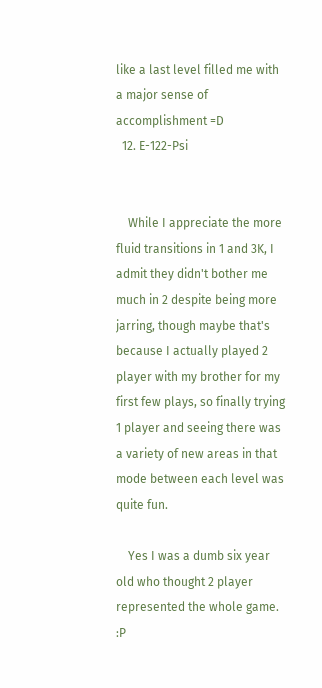like a last level filled me with a major sense of accomplishment =D
  12. E-122-Psi


    While I appreciate the more fluid transitions in 1 and 3K, I admit they didn't bother me much in 2 despite being more jarring, though maybe that's because I actually played 2 player with my brother for my first few plays, so finally trying 1 player and seeing there was a variety of new areas in that mode between each level was quite fun.

    Yes I was a dumb six year old who thought 2 player represented the whole game. :P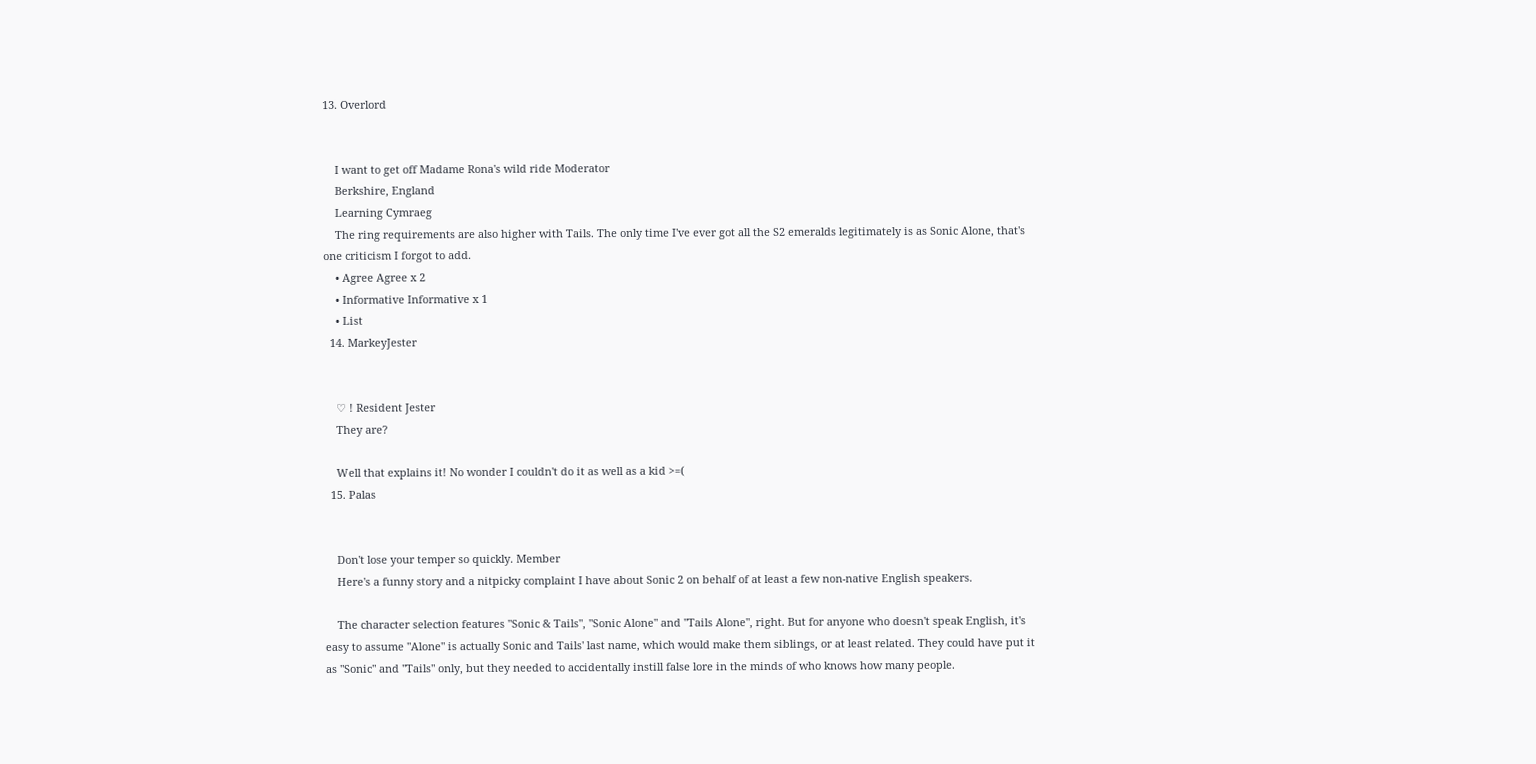13. Overlord


    I want to get off Madame Rona's wild ride Moderator
    Berkshire, England
    Learning Cymraeg
    The ring requirements are also higher with Tails. The only time I've ever got all the S2 emeralds legitimately is as Sonic Alone, that's one criticism I forgot to add.
    • Agree Agree x 2
    • Informative Informative x 1
    • List
  14. MarkeyJester


    ♡ ! Resident Jester
    They are?

    Well that explains it! No wonder I couldn't do it as well as a kid >=(
  15. Palas


    Don't lose your temper so quickly. Member
    Here's a funny story and a nitpicky complaint I have about Sonic 2 on behalf of at least a few non-native English speakers.

    The character selection features "Sonic & Tails", "Sonic Alone" and "Tails Alone", right. But for anyone who doesn't speak English, it's easy to assume "Alone" is actually Sonic and Tails' last name, which would make them siblings, or at least related. They could have put it as "Sonic" and "Tails" only, but they needed to accidentally instill false lore in the minds of who knows how many people.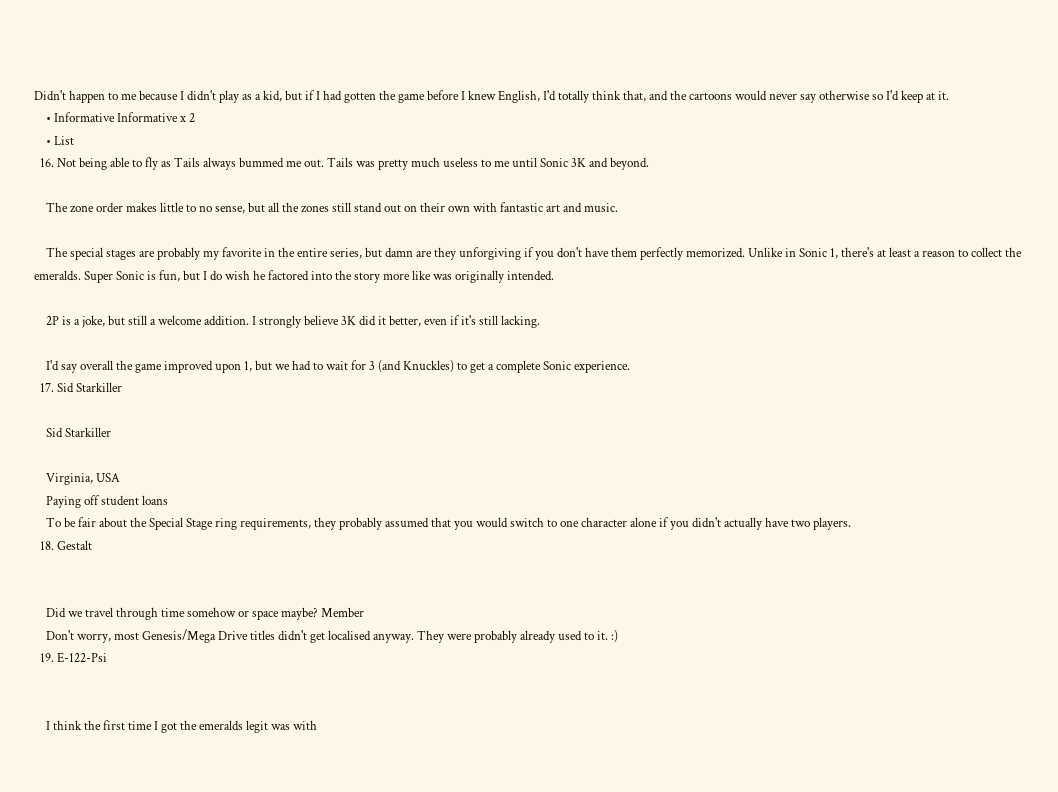Didn't happen to me because I didn't play as a kid, but if I had gotten the game before I knew English, I'd totally think that, and the cartoons would never say otherwise so I'd keep at it.
    • Informative Informative x 2
    • List
  16. Not being able to fly as Tails always bummed me out. Tails was pretty much useless to me until Sonic 3K and beyond.

    The zone order makes little to no sense, but all the zones still stand out on their own with fantastic art and music.

    The special stages are probably my favorite in the entire series, but damn are they unforgiving if you don't have them perfectly memorized. Unlike in Sonic 1, there's at least a reason to collect the emeralds. Super Sonic is fun, but I do wish he factored into the story more like was originally intended.

    2P is a joke, but still a welcome addition. I strongly believe 3K did it better, even if it's still lacking.

    I'd say overall the game improved upon 1, but we had to wait for 3 (and Knuckles) to get a complete Sonic experience.
  17. Sid Starkiller

    Sid Starkiller

    Virginia, USA
    Paying off student loans
    To be fair about the Special Stage ring requirements, they probably assumed that you would switch to one character alone if you didn't actually have two players.
  18. Gestalt


    Did we travel through time somehow or space maybe? Member
    Don't worry, most Genesis/Mega Drive titles didn't get localised anyway. They were probably already used to it. :)
  19. E-122-Psi


    I think the first time I got the emeralds legit was with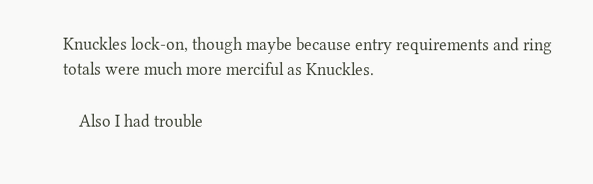Knuckles lock-on, though maybe because entry requirements and ring totals were much more merciful as Knuckles.

    Also I had trouble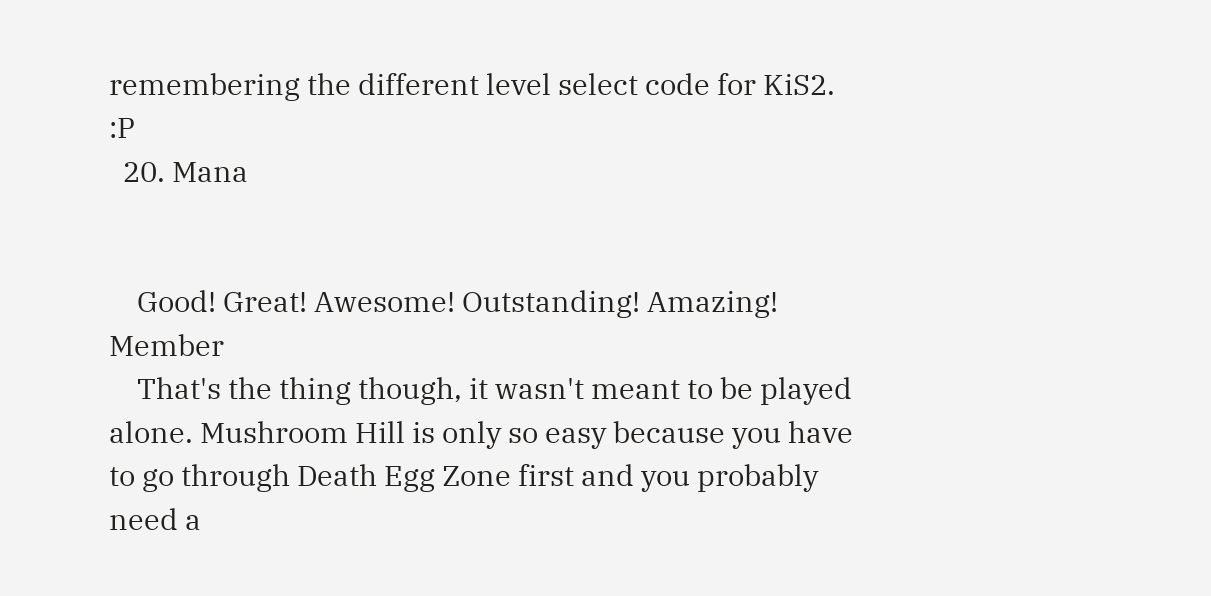remembering the different level select code for KiS2. :P
  20. Mana


    Good! Great! Awesome! Outstanding! Amazing! Member
    That's the thing though, it wasn't meant to be played alone. Mushroom Hill is only so easy because you have to go through Death Egg Zone first and you probably need a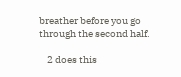breather before you go through the second half.

    2 does this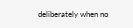deliberately when no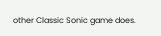other Classic Sonic game does.